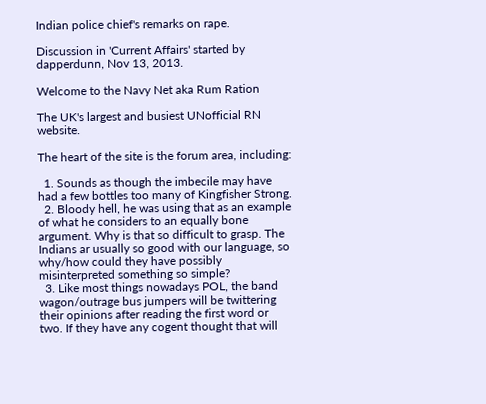Indian police chief's remarks on rape.

Discussion in 'Current Affairs' started by dapperdunn, Nov 13, 2013.

Welcome to the Navy Net aka Rum Ration

The UK's largest and busiest UNofficial RN website.

The heart of the site is the forum area, including:

  1. Sounds as though the imbecile may have had a few bottles too many of Kingfisher Strong.
  2. Bloody hell, he was using that as an example of what he considers to an equally bone argument. Why is that so difficult to grasp. The Indians ar usually so good with our language, so why/how could they have possibly misinterpreted something so simple?
  3. Like most things nowadays POL, the band wagon/outrage bus jumpers will be twittering their opinions after reading the first word or two. If they have any cogent thought that will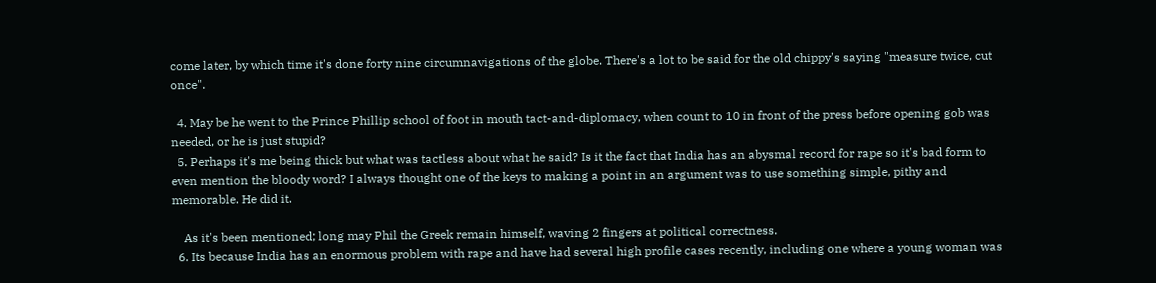come later, by which time it's done forty nine circumnavigations of the globe. There's a lot to be said for the old chippy's saying "measure twice, cut once".

  4. May be he went to the Prince Phillip school of foot in mouth tact-and-diplomacy, when count to 10 in front of the press before opening gob was needed, or he is just stupid?
  5. Perhaps it's me being thick but what was tactless about what he said? Is it the fact that India has an abysmal record for rape so it's bad form to even mention the bloody word? I always thought one of the keys to making a point in an argument was to use something simple, pithy and memorable. He did it.

    As it's been mentioned; long may Phil the Greek remain himself, waving 2 fingers at political correctness.
  6. Its because India has an enormous problem with rape and have had several high profile cases recently, including one where a young woman was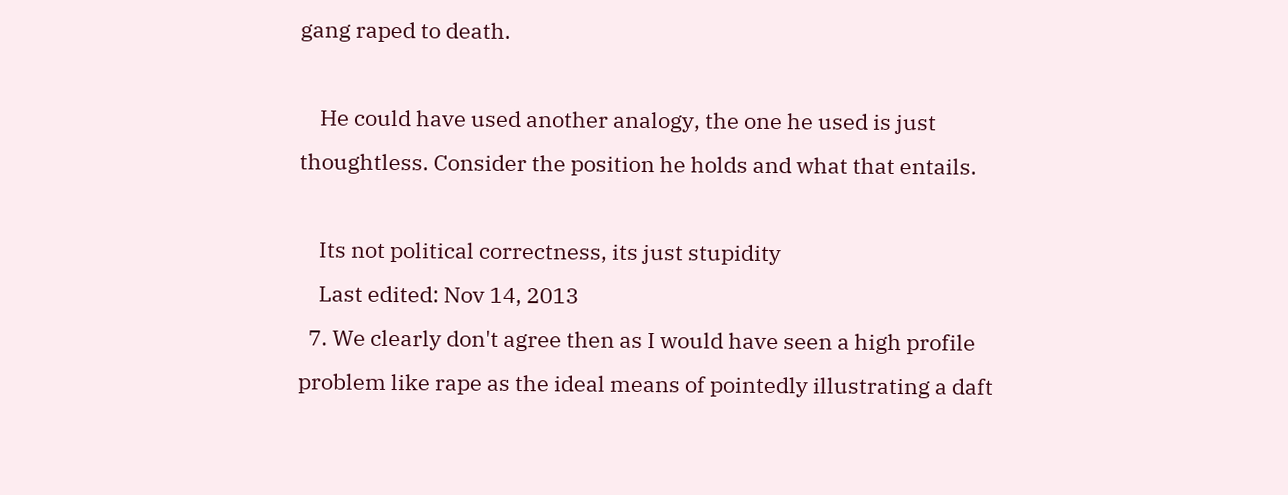gang raped to death.

    He could have used another analogy, the one he used is just thoughtless. Consider the position he holds and what that entails.

    Its not political correctness, its just stupidity
    Last edited: Nov 14, 2013
  7. We clearly don't agree then as I would have seen a high profile problem like rape as the ideal means of pointedly illustrating a daft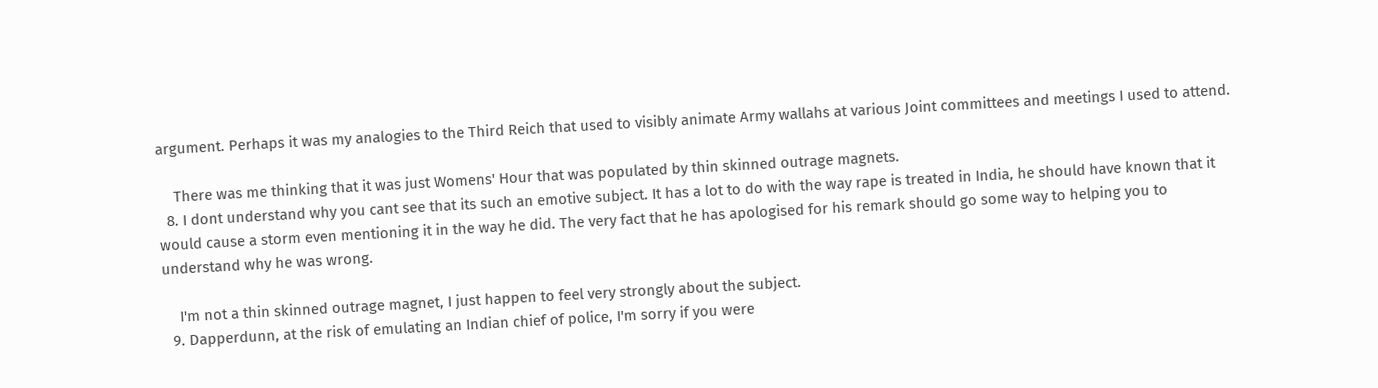argument. Perhaps it was my analogies to the Third Reich that used to visibly animate Army wallahs at various Joint committees and meetings I used to attend.

    There was me thinking that it was just Womens' Hour that was populated by thin skinned outrage magnets.
  8. I dont understand why you cant see that its such an emotive subject. It has a lot to do with the way rape is treated in India, he should have known that it would cause a storm even mentioning it in the way he did. The very fact that he has apologised for his remark should go some way to helping you to understand why he was wrong.

    I'm not a thin skinned outrage magnet, I just happen to feel very strongly about the subject.
  9. Dapperdunn, at the risk of emulating an Indian chief of police, I'm sorry if you were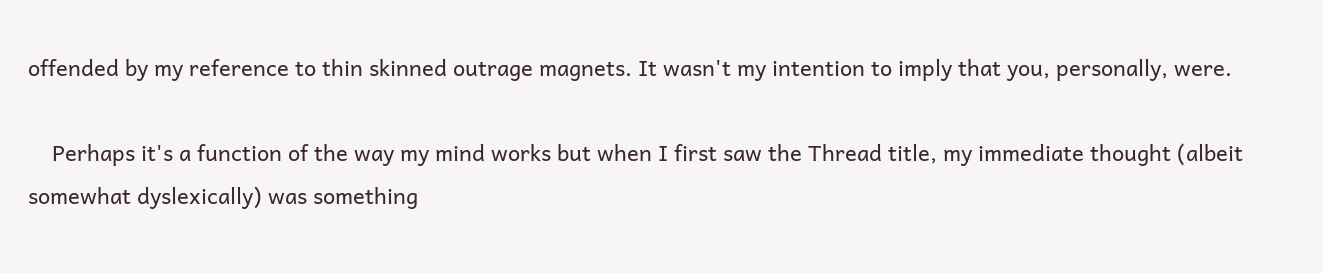offended by my reference to thin skinned outrage magnets. It wasn't my intention to imply that you, personally, were.

    Perhaps it's a function of the way my mind works but when I first saw the Thread title, my immediate thought (albeit somewhat dyslexically) was something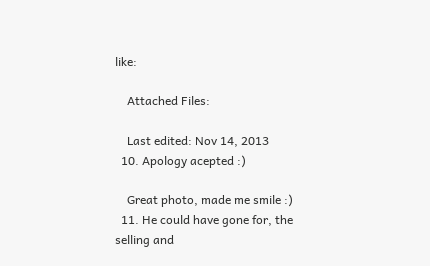like:

    Attached Files:

    Last edited: Nov 14, 2013
  10. Apology acepted :)

    Great photo, made me smile :)
  11. He could have gone for, the selling and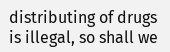distributing of drugs is illegal, so shall we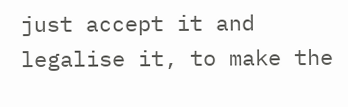just accept it and legalise it, to make the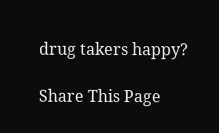drug takers happy?

Share This Page